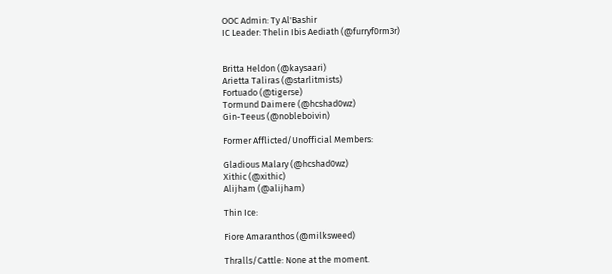OOC Admin: Ty Al'Bashir
IC Leader: Thelin Ibis Aediath (@furryf0rm3r)


Britta Heldon (@kaysaari)
Arietta Taliras (@starlitmists)
Fortuado (@tigerse)
Tormund Daimere (@hcshad0wz)
Gin-Teeus (@nobleboivin)

Former Afflicted/Unofficial Members:

Gladious Malary (@hcshad0wz)
Xithic (@xithic)
Alijham (@alijham)

Thin Ice:

Fiore Amaranthos (@milksweed)

Thralls/Cattle: None at the moment.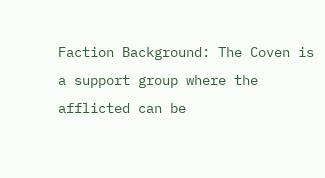Faction Background: The Coven is a support group where the afflicted can be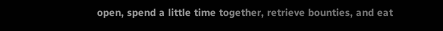open, spend a little time together, retrieve bounties, and eat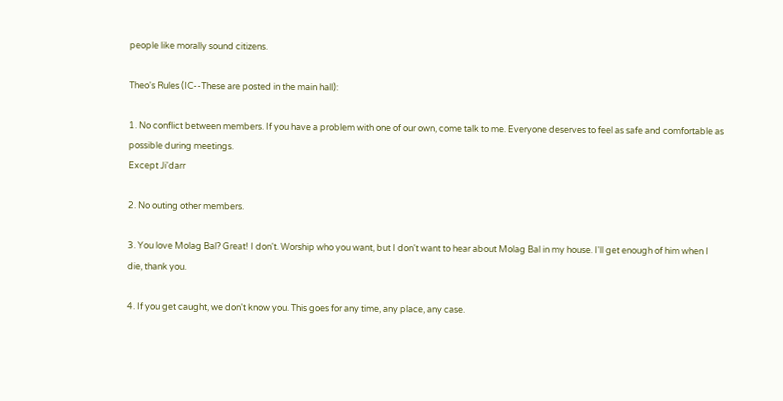people like morally sound citizens.

Theo's Rules (IC--These are posted in the main hall):

1. No conflict between members. If you have a problem with one of our own, come talk to me. Everyone deserves to feel as safe and comfortable as possible during meetings.
Except Ji'darr

2. No outing other members.

3. You love Molag Bal? Great! I don't. Worship who you want, but I don't want to hear about Molag Bal in my house. I'll get enough of him when I die, thank you.

4. If you get caught, we don't know you. This goes for any time, any place, any case.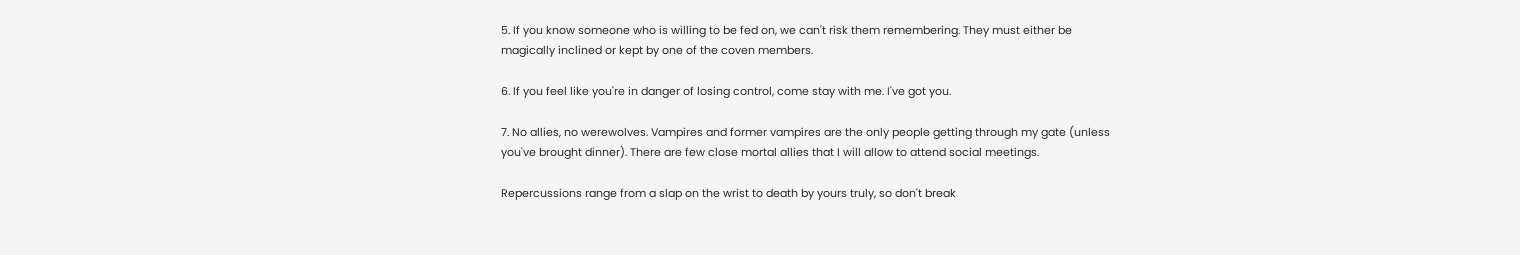5. If you know someone who is willing to be fed on, we can't risk them remembering. They must either be magically inclined or kept by one of the coven members.

6. If you feel like you're in danger of losing control, come stay with me. I've got you.

7. No allies, no werewolves. Vampires and former vampires are the only people getting through my gate (unless you've brought dinner). There are few close mortal allies that I will allow to attend social meetings.

Repercussions range from a slap on the wrist to death by yours truly, so don't break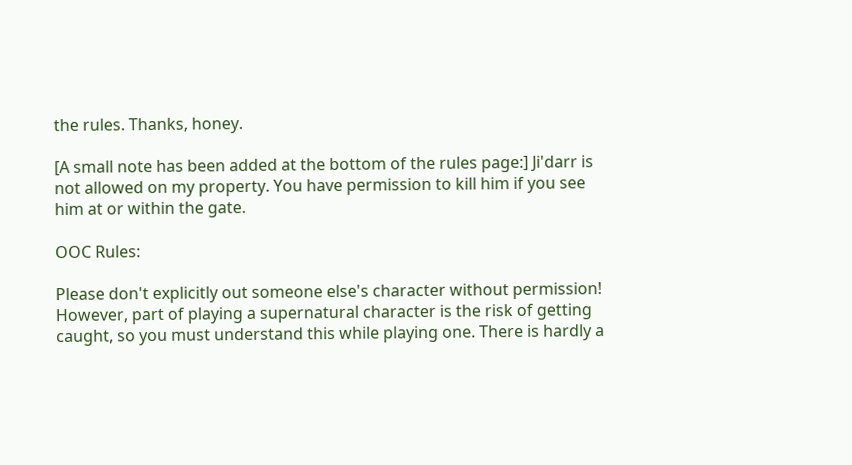the rules. Thanks, honey.

[A small note has been added at the bottom of the rules page:] Ji'darr is not allowed on my property. You have permission to kill him if you see him at or within the gate.

OOC Rules:

Please don't explicitly out someone else's character without permission! However, part of playing a supernatural character is the risk of getting caught, so you must understand this while playing one. There is hardly a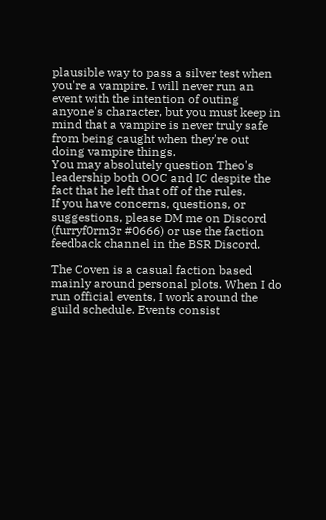plausible way to pass a silver test when you're a vampire. I will never run an event with the intention of outing anyone's character, but you must keep in mind that a vampire is never truly safe from being caught when they're out doing vampire things.
You may absolutely question Theo's leadership both OOC and IC despite the fact that he left that off of the rules.
If you have concerns, questions, or suggestions, please DM me on Discord (furryf0rm3r #0666) or use the faction feedback channel in the BSR Discord.

The Coven is a casual faction based mainly around personal plots. When I do run official events, I work around the guild schedule. Events consist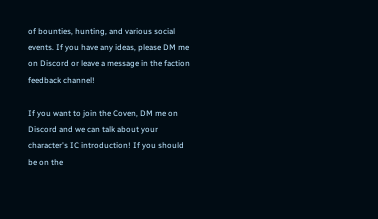of bounties, hunting, and various social events. If you have any ideas, please DM me on Discord or leave a message in the faction feedback channel!

If you want to join the Coven, DM me on Discord and we can talk about your character's IC introduction! If you should be on the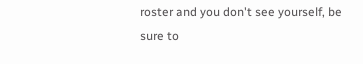roster and you don't see yourself, be sure to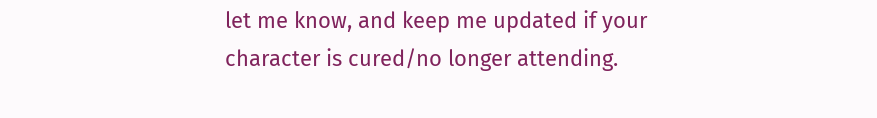let me know, and keep me updated if your character is cured/no longer attending.